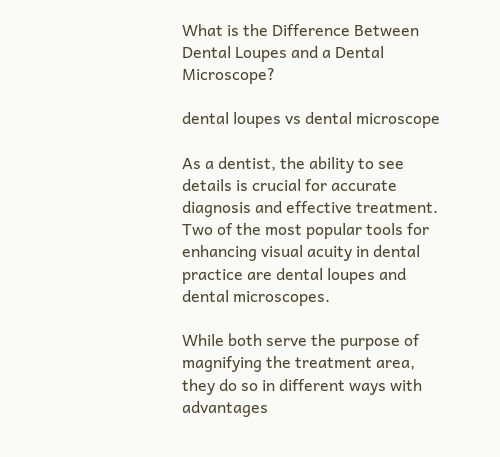What is the Difference Between Dental Loupes and a Dental Microscope?

dental loupes vs dental microscope

As a dentist, the ability to see details is crucial for accurate diagnosis and effective treatment. Two of the most popular tools for enhancing visual acuity in dental practice are dental loupes and dental microscopes.

While both serve the purpose of magnifying the treatment area, they do so in different ways with advantages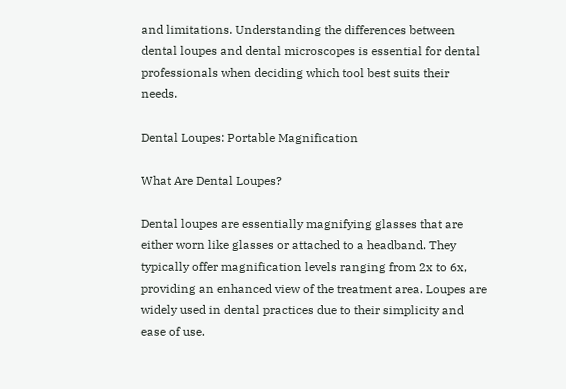and limitations. Understanding the differences between dental loupes and dental microscopes is essential for dental professionals when deciding which tool best suits their needs.

Dental Loupes: Portable Magnification

What Are Dental Loupes?

Dental loupes are essentially magnifying glasses that are either worn like glasses or attached to a headband. They typically offer magnification levels ranging from 2x to 6x, providing an enhanced view of the treatment area. Loupes are widely used in dental practices due to their simplicity and ease of use.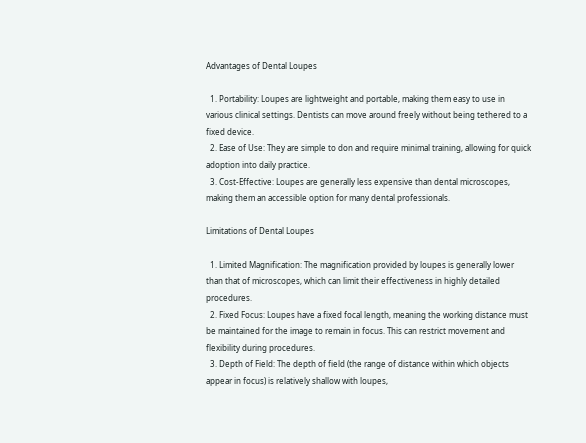Advantages of Dental Loupes

  1. Portability: Loupes are lightweight and portable, making them easy to use in various clinical settings. Dentists can move around freely without being tethered to a fixed device.
  2. Ease of Use: They are simple to don and require minimal training, allowing for quick adoption into daily practice.
  3. Cost-Effective: Loupes are generally less expensive than dental microscopes, making them an accessible option for many dental professionals.

Limitations of Dental Loupes

  1. Limited Magnification: The magnification provided by loupes is generally lower than that of microscopes, which can limit their effectiveness in highly detailed procedures.
  2. Fixed Focus: Loupes have a fixed focal length, meaning the working distance must be maintained for the image to remain in focus. This can restrict movement and flexibility during procedures.
  3. Depth of Field: The depth of field (the range of distance within which objects appear in focus) is relatively shallow with loupes,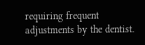requiring frequent adjustments by the dentist.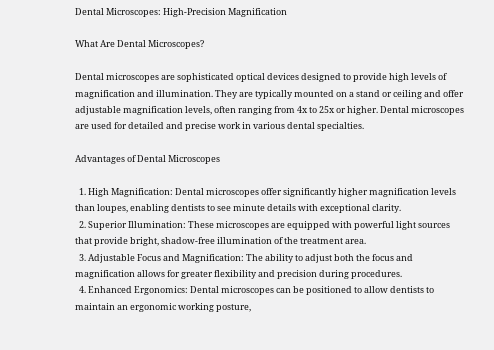Dental Microscopes: High-Precision Magnification

What Are Dental Microscopes?

Dental microscopes are sophisticated optical devices designed to provide high levels of magnification and illumination. They are typically mounted on a stand or ceiling and offer adjustable magnification levels, often ranging from 4x to 25x or higher. Dental microscopes are used for detailed and precise work in various dental specialties.

Advantages of Dental Microscopes

  1. High Magnification: Dental microscopes offer significantly higher magnification levels than loupes, enabling dentists to see minute details with exceptional clarity.
  2. Superior Illumination: These microscopes are equipped with powerful light sources that provide bright, shadow-free illumination of the treatment area.
  3. Adjustable Focus and Magnification: The ability to adjust both the focus and magnification allows for greater flexibility and precision during procedures.
  4. Enhanced Ergonomics: Dental microscopes can be positioned to allow dentists to maintain an ergonomic working posture,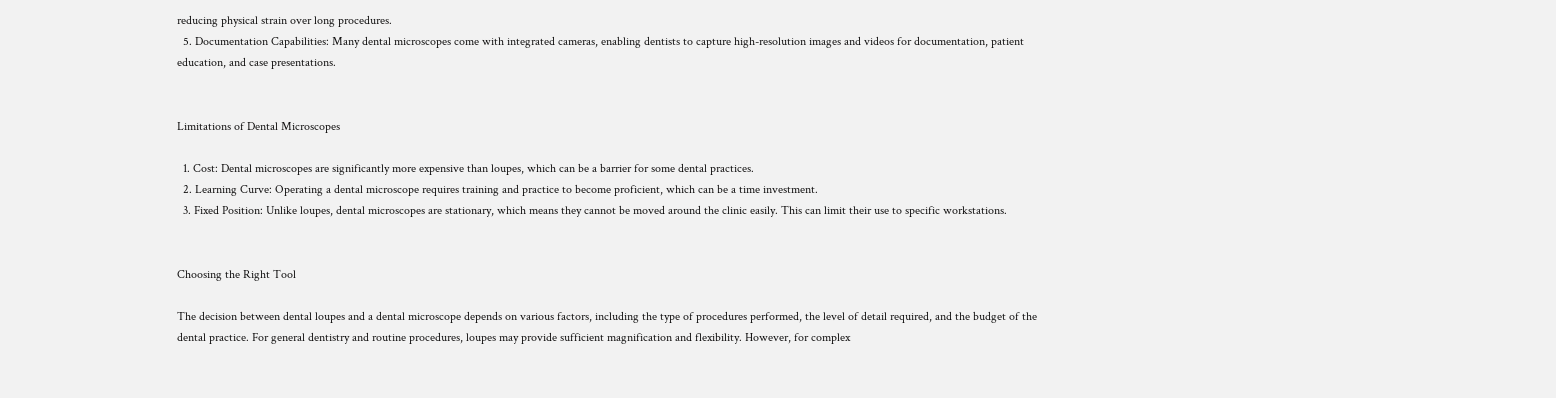reducing physical strain over long procedures.
  5. Documentation Capabilities: Many dental microscopes come with integrated cameras, enabling dentists to capture high-resolution images and videos for documentation, patient education, and case presentations.


Limitations of Dental Microscopes

  1. Cost: Dental microscopes are significantly more expensive than loupes, which can be a barrier for some dental practices.
  2. Learning Curve: Operating a dental microscope requires training and practice to become proficient, which can be a time investment.
  3. Fixed Position: Unlike loupes, dental microscopes are stationary, which means they cannot be moved around the clinic easily. This can limit their use to specific workstations.


Choosing the Right Tool

The decision between dental loupes and a dental microscope depends on various factors, including the type of procedures performed, the level of detail required, and the budget of the dental practice. For general dentistry and routine procedures, loupes may provide sufficient magnification and flexibility. However, for complex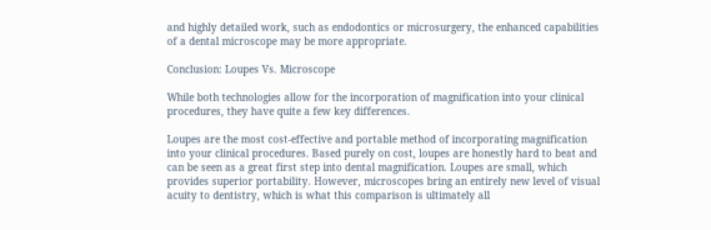and highly detailed work, such as endodontics or microsurgery, the enhanced capabilities of a dental microscope may be more appropriate.

Conclusion: Loupes Vs. Microscope

While both technologies allow for the incorporation of magnification into your clinical procedures, they have quite a few key differences.

Loupes are the most cost-effective and portable method of incorporating magnification into your clinical procedures. Based purely on cost, loupes are honestly hard to beat and can be seen as a great first step into dental magnification. Loupes are small, which provides superior portability. However, microscopes bring an entirely new level of visual acuity to dentistry, which is what this comparison is ultimately all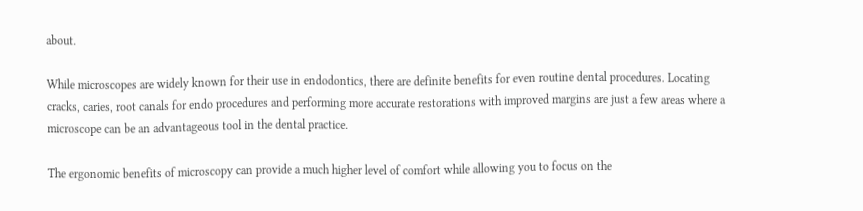about.

While microscopes are widely known for their use in endodontics, there are definite benefits for even routine dental procedures. Locating cracks, caries, root canals for endo procedures and performing more accurate restorations with improved margins are just a few areas where a microscope can be an advantageous tool in the dental practice.

The ergonomic benefits of microscopy can provide a much higher level of comfort while allowing you to focus on the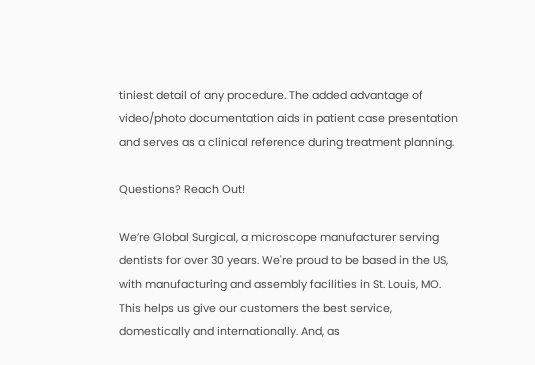tiniest detail of any procedure. The added advantage of video/photo documentation aids in patient case presentation and serves as a clinical reference during treatment planning.

Questions? Reach Out!

We’re Global Surgical, a microscope manufacturer serving dentists for over 30 years. We're proud to be based in the US, with manufacturing and assembly facilities in St. Louis, MO. This helps us give our customers the best service, domestically and internationally. And, as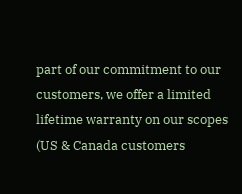part of our commitment to our customers, we offer a limited lifetime warranty on our scopes (US & Canada customers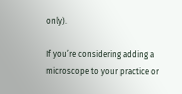only).

If you’re considering adding a microscope to your practice or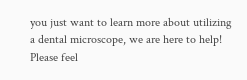you just want to learn more about utilizing a dental microscope, we are here to help! Please feel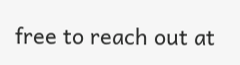free to reach out at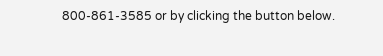800-861-3585 or by clicking the button below.